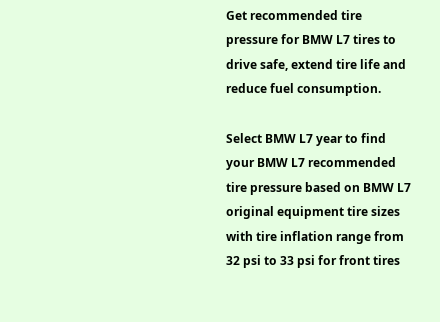Get recommended tire pressure for BMW L7 tires to drive safe, extend tire life and reduce fuel consumption.

Select BMW L7 year to find your BMW L7 recommended tire pressure based on BMW L7 original equipment tire sizes with tire inflation range from 32 psi to 33 psi for front tires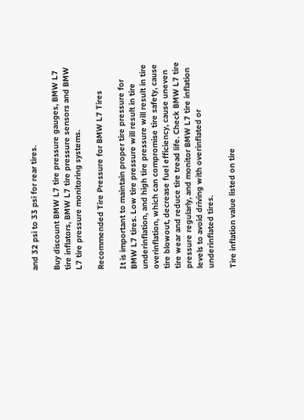and 32 psi to 33 psi for rear tires.

Buy discount BMW L7 tire pressure gauges, BMW L7 tire inflators, BMW L7 tire pressure sensors and BMW L7 tire pressure monitoring systems.

Recommended Tire Pressure for BMW L7 Tires

It is important to maintain proper tire pressure for BMW L7 tires. Low tire pressure will result in tire underinflation, and high tire pressure will result in tire overinflation, which can compromise tire safety, cause tire blowout, decrease fuel efficiency, cause uneven tire wear and reduce tire tread life. Check BMW L7 tire pressure regularly, and monitor BMW L7 tire inflation levels to avoid driving with overinflated or underinflated tires.

Tire inflation value listed on tire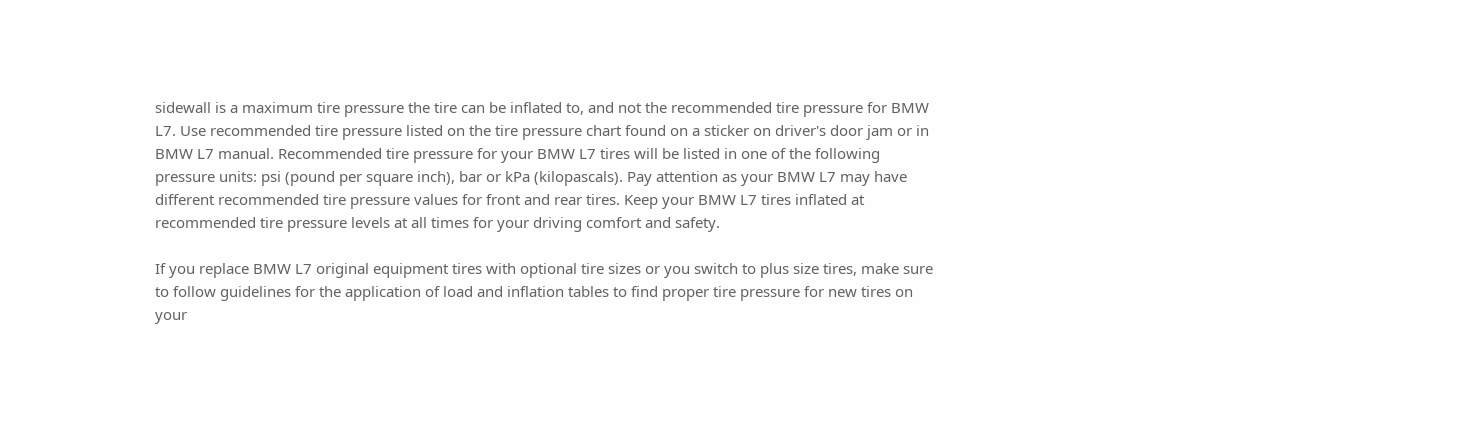sidewall is a maximum tire pressure the tire can be inflated to, and not the recommended tire pressure for BMW L7. Use recommended tire pressure listed on the tire pressure chart found on a sticker on driver's door jam or in BMW L7 manual. Recommended tire pressure for your BMW L7 tires will be listed in one of the following pressure units: psi (pound per square inch), bar or kPa (kilopascals). Pay attention as your BMW L7 may have different recommended tire pressure values for front and rear tires. Keep your BMW L7 tires inflated at recommended tire pressure levels at all times for your driving comfort and safety.

If you replace BMW L7 original equipment tires with optional tire sizes or you switch to plus size tires, make sure to follow guidelines for the application of load and inflation tables to find proper tire pressure for new tires on your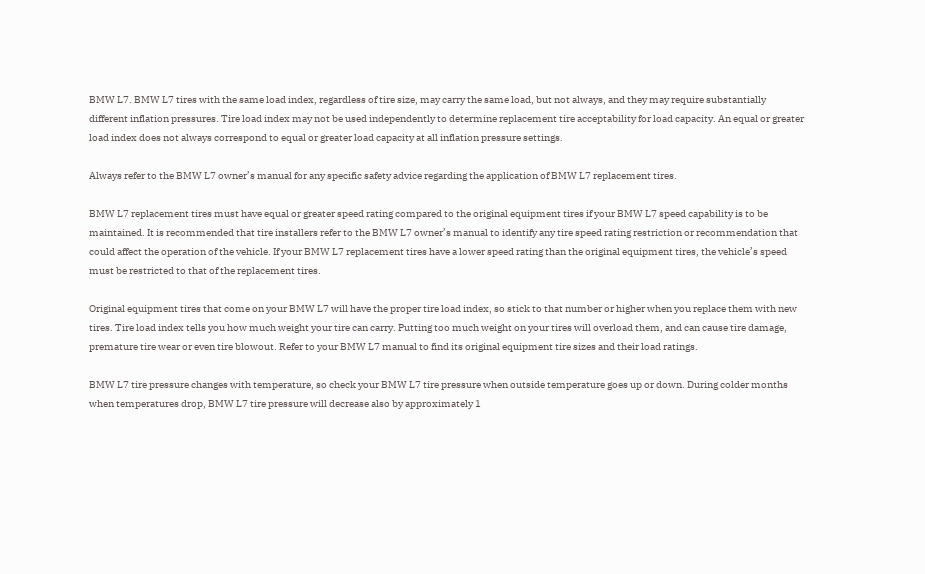BMW L7. BMW L7 tires with the same load index, regardless of tire size, may carry the same load, but not always, and they may require substantially different inflation pressures. Tire load index may not be used independently to determine replacement tire acceptability for load capacity. An equal or greater load index does not always correspond to equal or greater load capacity at all inflation pressure settings.

Always refer to the BMW L7 owner’s manual for any specific safety advice regarding the application of BMW L7 replacement tires.

BMW L7 replacement tires must have equal or greater speed rating compared to the original equipment tires if your BMW L7 speed capability is to be maintained. It is recommended that tire installers refer to the BMW L7 owner’s manual to identify any tire speed rating restriction or recommendation that could affect the operation of the vehicle. If your BMW L7 replacement tires have a lower speed rating than the original equipment tires, the vehicle’s speed must be restricted to that of the replacement tires.

Original equipment tires that come on your BMW L7 will have the proper tire load index, so stick to that number or higher when you replace them with new tires. Tire load index tells you how much weight your tire can carry. Putting too much weight on your tires will overload them, and can cause tire damage, premature tire wear or even tire blowout. Refer to your BMW L7 manual to find its original equipment tire sizes and their load ratings.

BMW L7 tire pressure changes with temperature, so check your BMW L7 tire pressure when outside temperature goes up or down. During colder months when temperatures drop, BMW L7 tire pressure will decrease also by approximately 1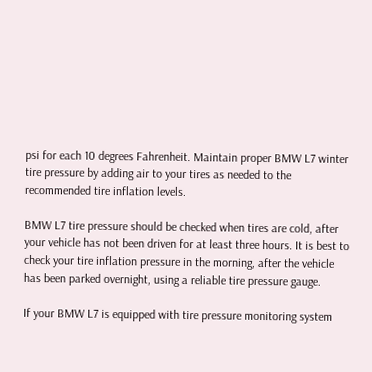psi for each 10 degrees Fahrenheit. Maintain proper BMW L7 winter tire pressure by adding air to your tires as needed to the recommended tire inflation levels.

BMW L7 tire pressure should be checked when tires are cold, after your vehicle has not been driven for at least three hours. It is best to check your tire inflation pressure in the morning, after the vehicle has been parked overnight, using a reliable tire pressure gauge.

If your BMW L7 is equipped with tire pressure monitoring system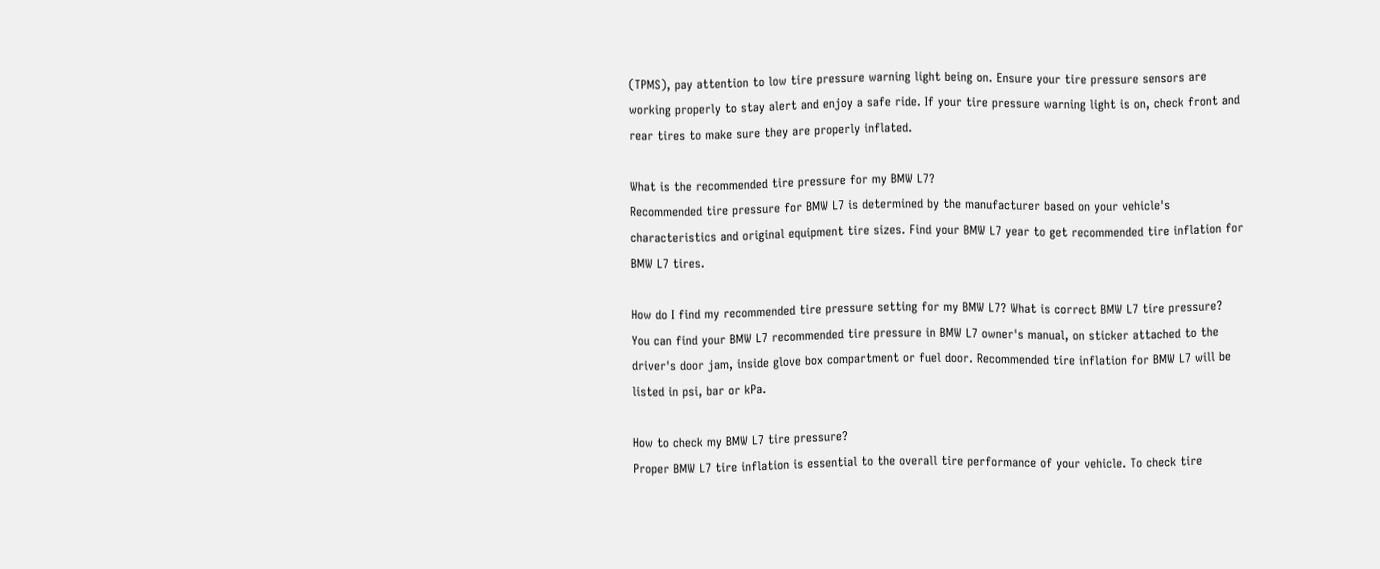(TPMS), pay attention to low tire pressure warning light being on. Ensure your tire pressure sensors are working properly to stay alert and enjoy a safe ride. If your tire pressure warning light is on, check front and rear tires to make sure they are properly inflated.

What is the recommended tire pressure for my BMW L7?
Recommended tire pressure for BMW L7 is determined by the manufacturer based on your vehicle's characteristics and original equipment tire sizes. Find your BMW L7 year to get recommended tire inflation for BMW L7 tires.

How do I find my recommended tire pressure setting for my BMW L7? What is correct BMW L7 tire pressure?
You can find your BMW L7 recommended tire pressure in BMW L7 owner's manual, on sticker attached to the driver's door jam, inside glove box compartment or fuel door. Recommended tire inflation for BMW L7 will be listed in psi, bar or kPa.

How to check my BMW L7 tire pressure?
Proper BMW L7 tire inflation is essential to the overall tire performance of your vehicle. To check tire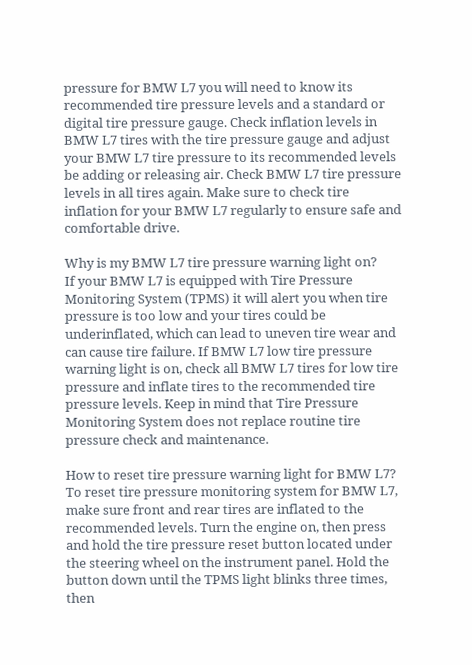pressure for BMW L7 you will need to know its recommended tire pressure levels and a standard or digital tire pressure gauge. Check inflation levels in BMW L7 tires with the tire pressure gauge and adjust your BMW L7 tire pressure to its recommended levels be adding or releasing air. Check BMW L7 tire pressure levels in all tires again. Make sure to check tire inflation for your BMW L7 regularly to ensure safe and comfortable drive.

Why is my BMW L7 tire pressure warning light on?
If your BMW L7 is equipped with Tire Pressure Monitoring System (TPMS) it will alert you when tire pressure is too low and your tires could be underinflated, which can lead to uneven tire wear and can cause tire failure. If BMW L7 low tire pressure warning light is on, check all BMW L7 tires for low tire pressure and inflate tires to the recommended tire pressure levels. Keep in mind that Tire Pressure Monitoring System does not replace routine tire pressure check and maintenance.

How to reset tire pressure warning light for BMW L7?
To reset tire pressure monitoring system for BMW L7, make sure front and rear tires are inflated to the recommended levels. Turn the engine on, then press and hold the tire pressure reset button located under the steering wheel on the instrument panel. Hold the button down until the TPMS light blinks three times, then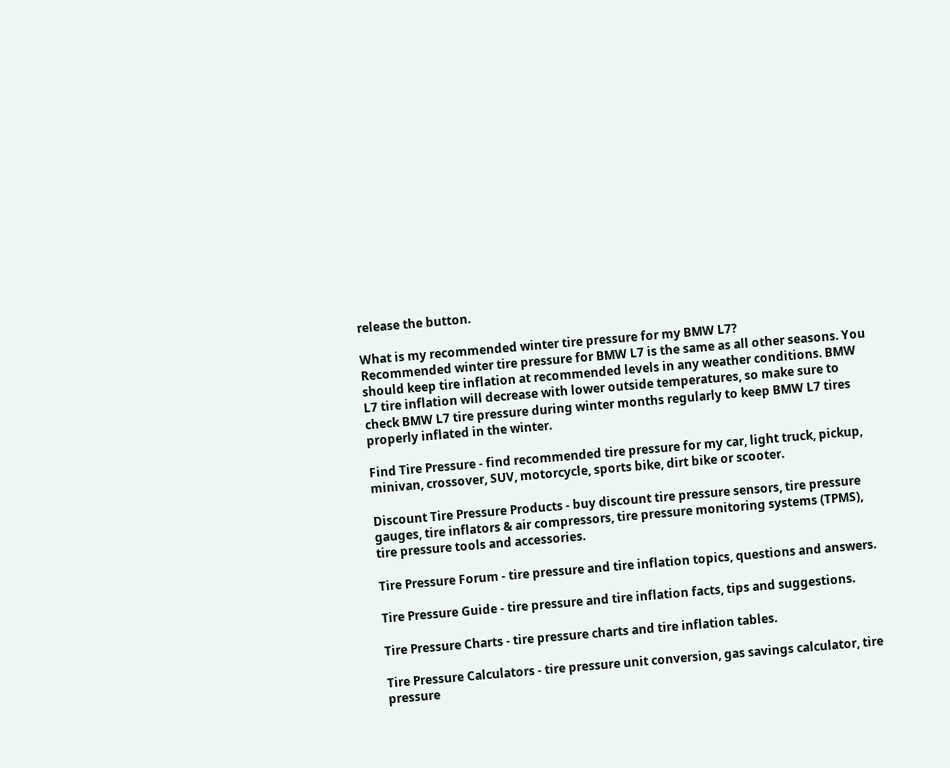release the button.

What is my recommended winter tire pressure for my BMW L7?
Recommended winter tire pressure for BMW L7 is the same as all other seasons. You should keep tire inflation at recommended levels in any weather conditions. BMW L7 tire inflation will decrease with lower outside temperatures, so make sure to check BMW L7 tire pressure during winter months regularly to keep BMW L7 tires properly inflated in the winter.

Find Tire Pressure - find recommended tire pressure for my car, light truck, pickup, minivan, crossover, SUV, motorcycle, sports bike, dirt bike or scooter.

Discount Tire Pressure Products - buy discount tire pressure sensors, tire pressure gauges, tire inflators & air compressors, tire pressure monitoring systems (TPMS), tire pressure tools and accessories.

Tire Pressure Forum - tire pressure and tire inflation topics, questions and answers.

Tire Pressure Guide - tire pressure and tire inflation facts, tips and suggestions.

Tire Pressure Charts - tire pressure charts and tire inflation tables.

Tire Pressure Calculators - tire pressure unit conversion, gas savings calculator, tire pressure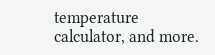temperature calculator, and more.